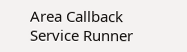Area Callback Service Runner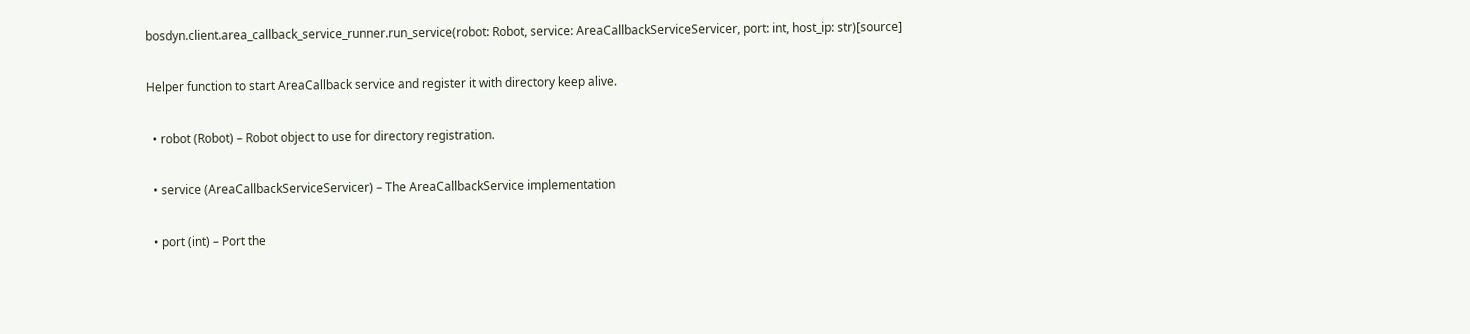bosdyn.client.area_callback_service_runner.run_service(robot: Robot, service: AreaCallbackServiceServicer, port: int, host_ip: str)[source]

Helper function to start AreaCallback service and register it with directory keep alive.

  • robot (Robot) – Robot object to use for directory registration.

  • service (AreaCallbackServiceServicer) – The AreaCallbackService implementation

  • port (int) – Port the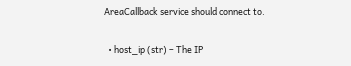AreaCallback service should connect to.

  • host_ip (str) – The IP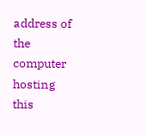address of the computer hosting this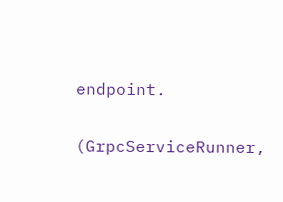endpoint.


(GrpcServiceRunner,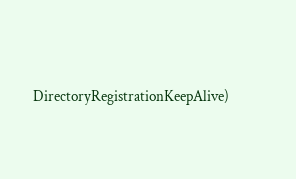DirectoryRegistrationKeepAlive)